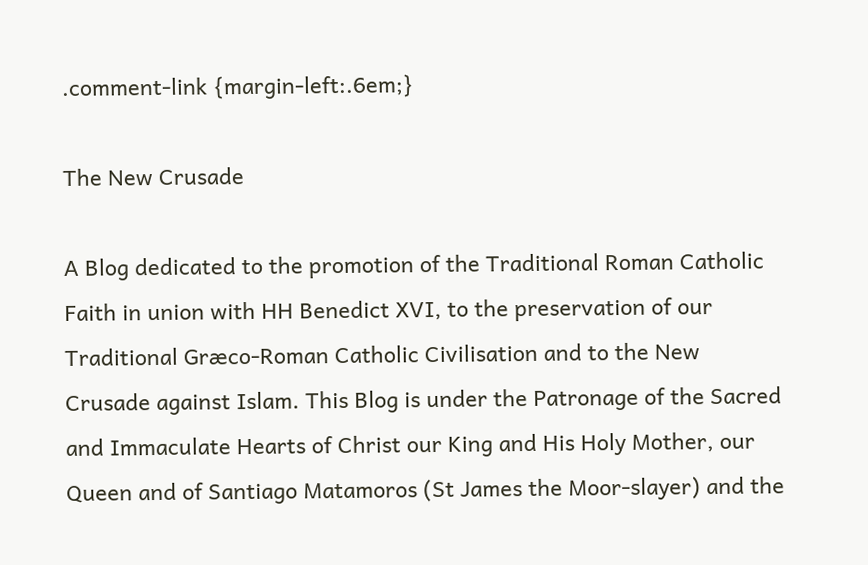.comment-link {margin-left:.6em;}

The New Crusade

A Blog dedicated to the promotion of the Traditional Roman Catholic Faith in union with HH Benedict XVI, to the preservation of our Traditional Græco-Roman Catholic Civilisation and to the New Crusade against Islam. This Blog is under the Patronage of the Sacred and Immaculate Hearts of Christ our King and His Holy Mother, our Queen and of Santiago Matamoros (St James the Moor-slayer) and the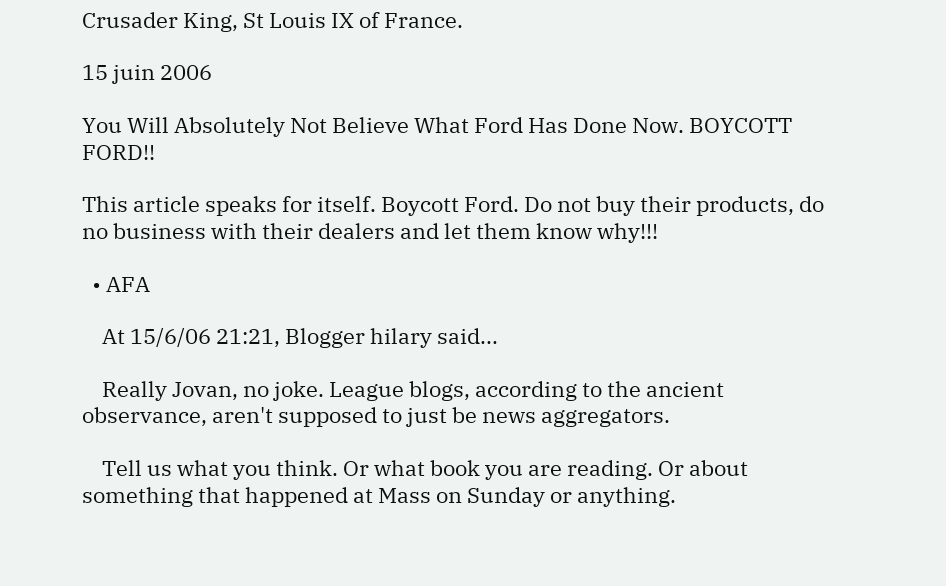Crusader King, St Louis IX of France.

15 juin 2006

You Will Absolutely Not Believe What Ford Has Done Now. BOYCOTT FORD!!

This article speaks for itself. Boycott Ford. Do not buy their products, do no business with their dealers and let them know why!!!

  • AFA

    At 15/6/06 21:21, Blogger hilary said...

    Really Jovan, no joke. League blogs, according to the ancient observance, aren't supposed to just be news aggregators.

    Tell us what you think. Or what book you are reading. Or about something that happened at Mass on Sunday or anything.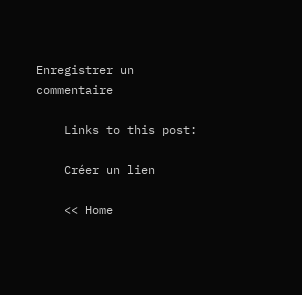Enregistrer un commentaire

    Links to this post:

    Créer un lien

    << Home